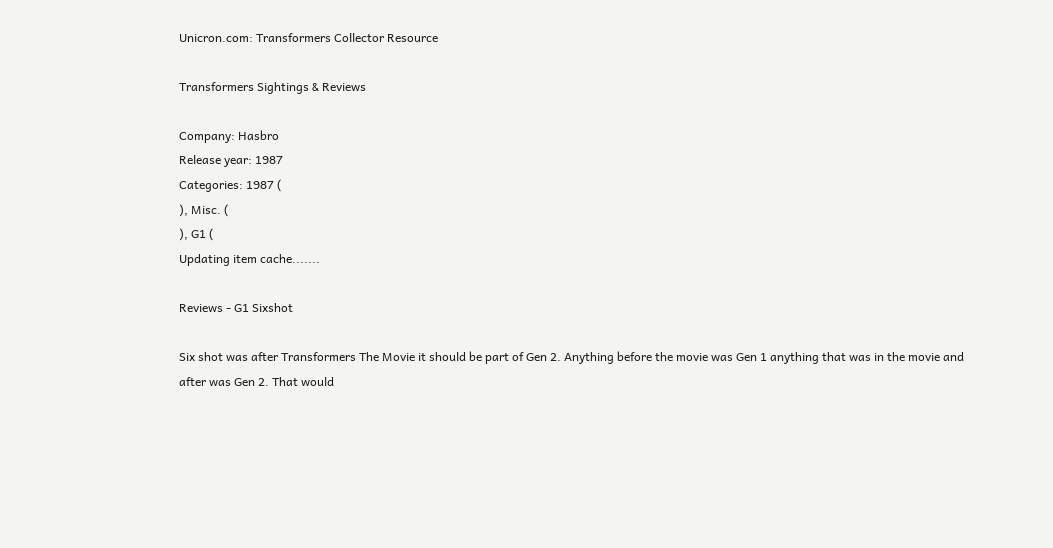Unicron.com: Transformers Collector Resource

Transformers Sightings & Reviews

Company: Hasbro
Release year: 1987
Categories: 1987 (
), Misc. (
), G1 (
Updating item cache.......

Reviews - G1 Sixshot

Six shot was after Transformers The Movie it should be part of Gen 2. Anything before the movie was Gen 1 anything that was in the movie and after was Gen 2. That would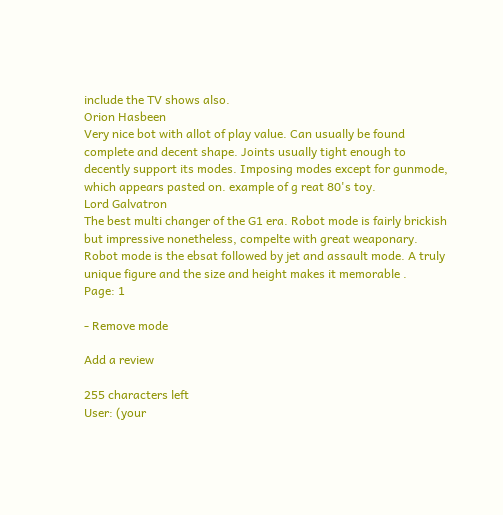include the TV shows also.
Orion Hasbeen
Very nice bot with allot of play value. Can usually be found complete and decent shape. Joints usually tight enough to decently support its modes. Imposing modes except for gunmode, which appears pasted on. example of g reat 80's toy.
Lord Galvatron
The best multi changer of the G1 era. Robot mode is fairly brickish but impressive nonetheless, compelte with great weaponary. Robot mode is the ebsat followed by jet and assault mode. A truly unique figure and the size and height makes it memorable .
Page: 1

- Remove mode

Add a review

255 characters left
User: (your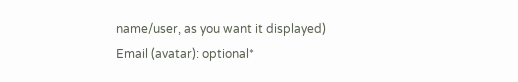name/user, as you want it displayed)
Email (avatar): optional*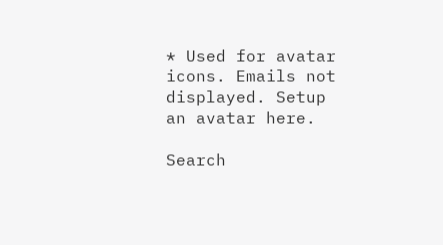* Used for avatar icons. Emails not displayed. Setup an avatar here.

Search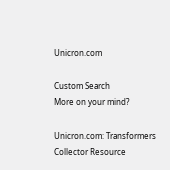Unicron.com

Custom Search
More on your mind?

Unicron.com: Transformers Collector Resource